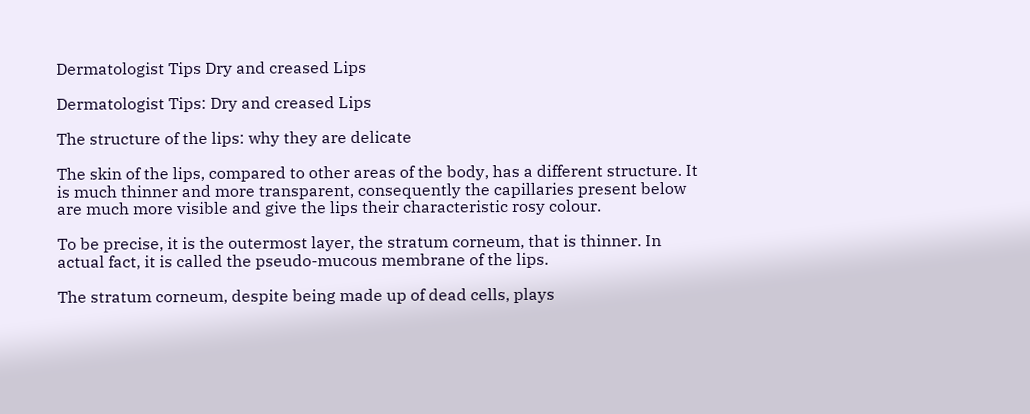Dermatologist Tips Dry and creased Lips

Dermatologist Tips: Dry and creased Lips

The structure of the lips: why they are delicate

The skin of the lips, compared to other areas of the body, has a different structure. It is much thinner and more transparent, consequently the capillaries present below are much more visible and give the lips their characteristic rosy colour.

To be precise, it is the outermost layer, the stratum corneum, that is thinner. In actual fact, it is called the pseudo-mucous membrane of the lips.

The stratum corneum, despite being made up of dead cells, plays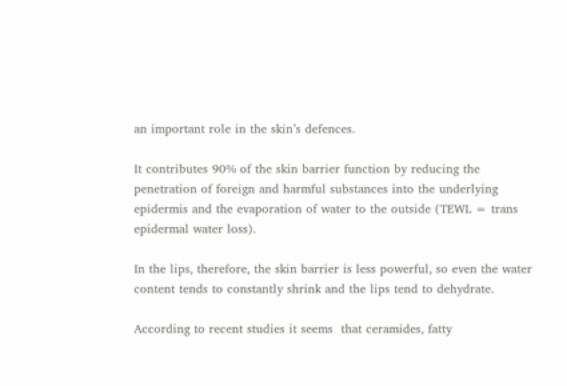an important role in the skin’s defences.

It contributes 90% of the skin barrier function by reducing the penetration of foreign and harmful substances into the underlying epidermis and the evaporation of water to the outside (TEWL = trans epidermal water loss).

In the lips, therefore, the skin barrier is less powerful, so even the water content tends to constantly shrink and the lips tend to dehydrate.

According to recent studies it seems  that ceramides, fatty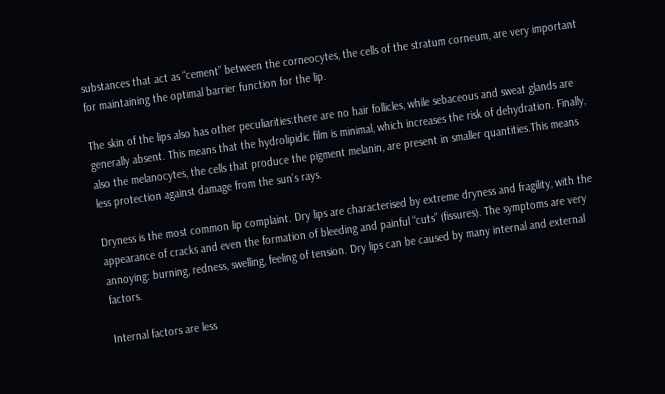substances that act as “cement” between the corneocytes, the cells of the stratum corneum, are very important for maintaining the optimal barrier function for the lip.

The skin of the lips also has other peculiarities:there are no hair follicles, while sebaceous and sweat glands are generally absent. This means that the hydrolipidic film is minimal, which increases the risk of dehydration. Finally, also the melanocytes, the cells that produce the pigment melanin, are present in smaller quantities.This means less protection against damage from the sun’s rays.

Dryness is the most common lip complaint. Dry lips are characterised by extreme dryness and fragility, with the appearance of cracks and even the formation of bleeding and painful “cuts” (fissures). The symptoms are very annoying: burning, redness, swelling, feeling of tension. Dry lips can be caused by many internal and external factors.

Internal factors are less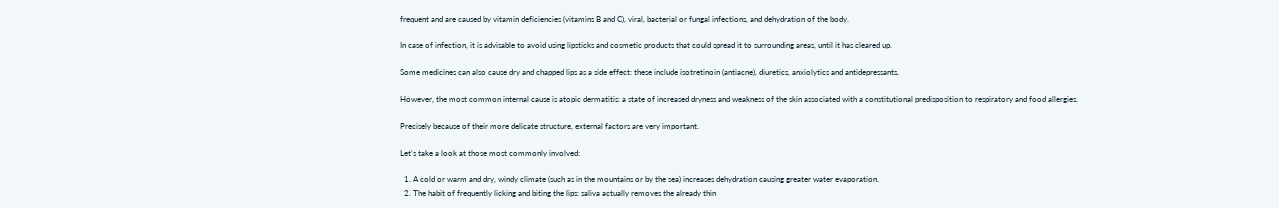frequent and are caused by vitamin deficiencies (vitamins B and C), viral, bacterial or fungal infections, and dehydration of the body.

In case of infection, it is advisable to avoid using lipsticks and cosmetic products that could spread it to surrounding areas, until it has cleared up.

Some medicines can also cause dry and chapped lips as a side effect: these include isotretinoin (antiacne), diuretics, anxiolytics and antidepressants.

However, the most common internal cause is atopic dermatitis: a state of increased dryness and weakness of the skin associated with a constitutional predisposition to respiratory and food allergies.

Precisely because of their more delicate structure, external factors are very important.

Let’s take a look at those most commonly involved:

  1. A cold or warm and dry, windy climate (such as in the mountains or by the sea) increases dehydration causing greater water evaporation.
  2. The habit of frequently licking and biting the lips: saliva actually removes the already thin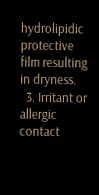hydrolipidic protective film resulting in dryness.
  3. Irritant or allergic contact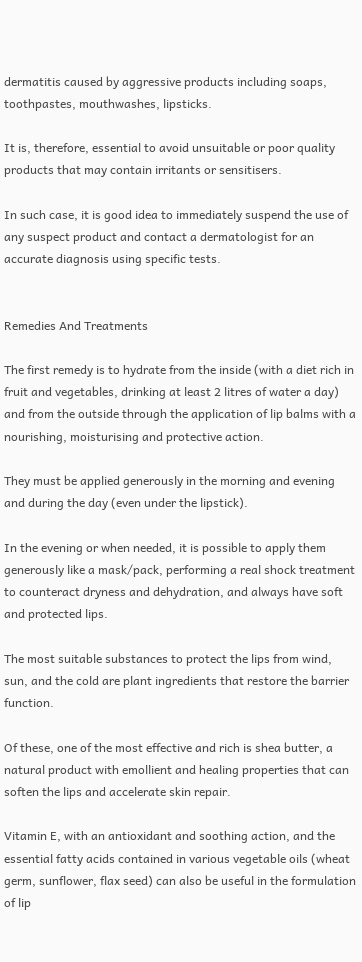dermatitis caused by aggressive products including soaps, toothpastes, mouthwashes, lipsticks.

It is, therefore, essential to avoid unsuitable or poor quality products that may contain irritants or sensitisers.

In such case, it is good idea to immediately suspend the use of any suspect product and contact a dermatologist for an accurate diagnosis using specific tests.


Remedies And Treatments

The first remedy is to hydrate from the inside (with a diet rich in fruit and vegetables, drinking at least 2 litres of water a day) and from the outside through the application of lip balms with a nourishing, moisturising and protective action.

They must be applied generously in the morning and evening and during the day (even under the lipstick).

In the evening or when needed, it is possible to apply them generously like a mask/pack, performing a real shock treatment to counteract dryness and dehydration, and always have soft and protected lips.

The most suitable substances to protect the lips from wind, sun, and the cold are plant ingredients that restore the barrier function.

Of these, one of the most effective and rich is shea butter, a natural product with emollient and healing properties that can soften the lips and accelerate skin repair.

Vitamin E, with an antioxidant and soothing action, and the essential fatty acids contained in various vegetable oils (wheat germ, sunflower, flax seed) can also be useful in the formulation of lip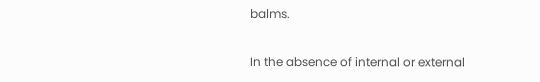balms.

In the absence of internal or external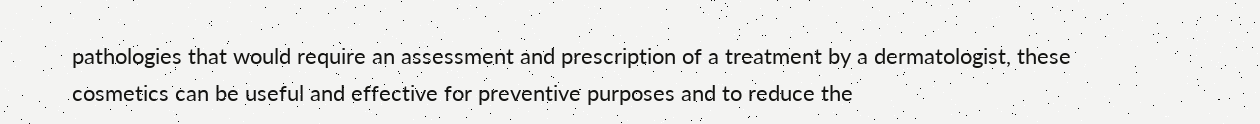pathologies that would require an assessment and prescription of a treatment by a dermatologist, these cosmetics can be useful and effective for preventive purposes and to reduce the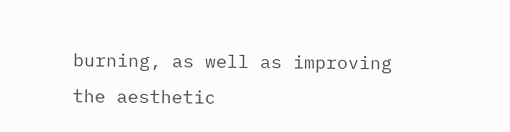burning, as well as improving the aesthetic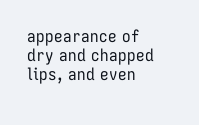appearance of dry and chapped lips, and even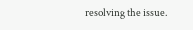resolving the issue.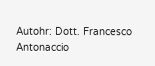Autohr: Dott. Francesco Antonaccio